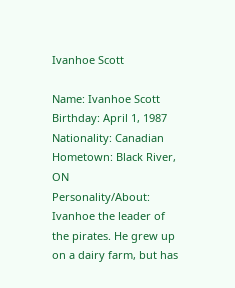Ivanhoe Scott

Name: Ivanhoe Scott
Birthday: April 1, 1987
Nationality: Canadian
Hometown: Black River, ON
Personality/About: Ivanhoe the leader of the pirates. He grew up on a dairy farm, but has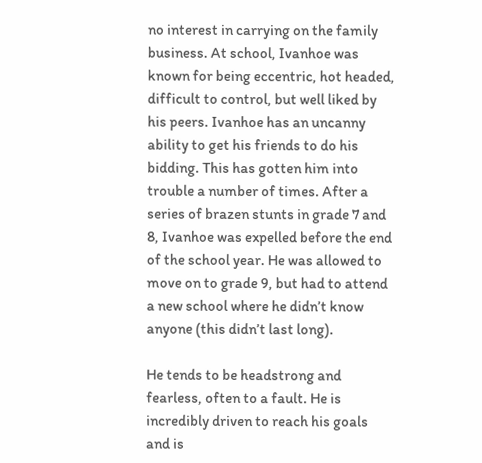no interest in carrying on the family business. At school, Ivanhoe was known for being eccentric, hot headed, difficult to control, but well liked by his peers. Ivanhoe has an uncanny ability to get his friends to do his bidding. This has gotten him into trouble a number of times. After a series of brazen stunts in grade 7 and 8, Ivanhoe was expelled before the end of the school year. He was allowed to move on to grade 9, but had to attend a new school where he didn’t know anyone (this didn’t last long).

He tends to be headstrong and fearless, often to a fault. He is incredibly driven to reach his goals and is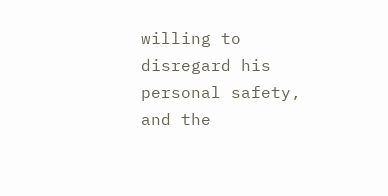willing to disregard his personal safety, and the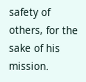safety of others, for the sake of his mission.